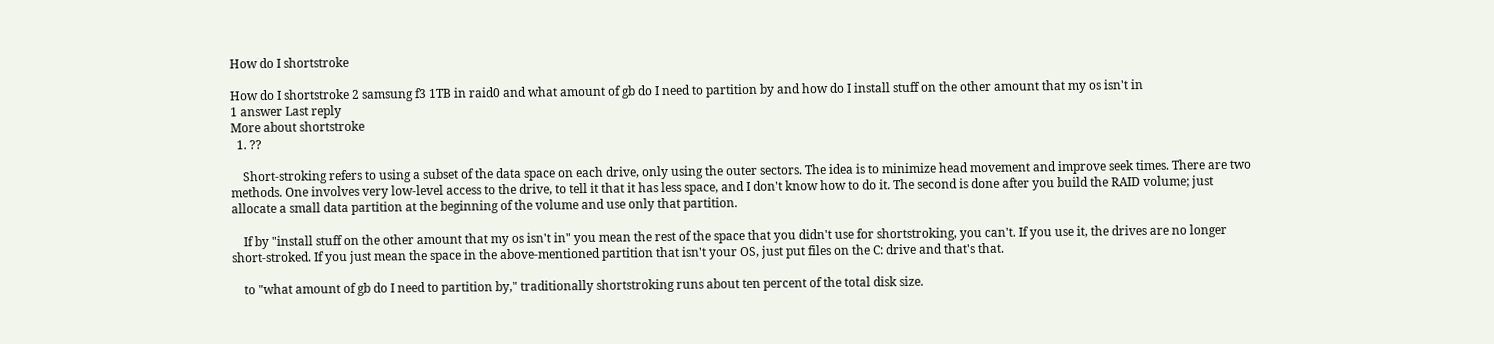How do I shortstroke

How do I shortstroke 2 samsung f3 1TB in raid0 and what amount of gb do I need to partition by and how do I install stuff on the other amount that my os isn't in
1 answer Last reply
More about shortstroke
  1. ??

    Short-stroking refers to using a subset of the data space on each drive, only using the outer sectors. The idea is to minimize head movement and improve seek times. There are two methods. One involves very low-level access to the drive, to tell it that it has less space, and I don't know how to do it. The second is done after you build the RAID volume; just allocate a small data partition at the beginning of the volume and use only that partition.

    If by "install stuff on the other amount that my os isn't in" you mean the rest of the space that you didn't use for shortstroking, you can't. If you use it, the drives are no longer short-stroked. If you just mean the space in the above-mentioned partition that isn't your OS, just put files on the C: drive and that's that.

    to "what amount of gb do I need to partition by," traditionally shortstroking runs about ten percent of the total disk size.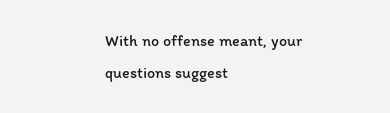With no offense meant, your questions suggest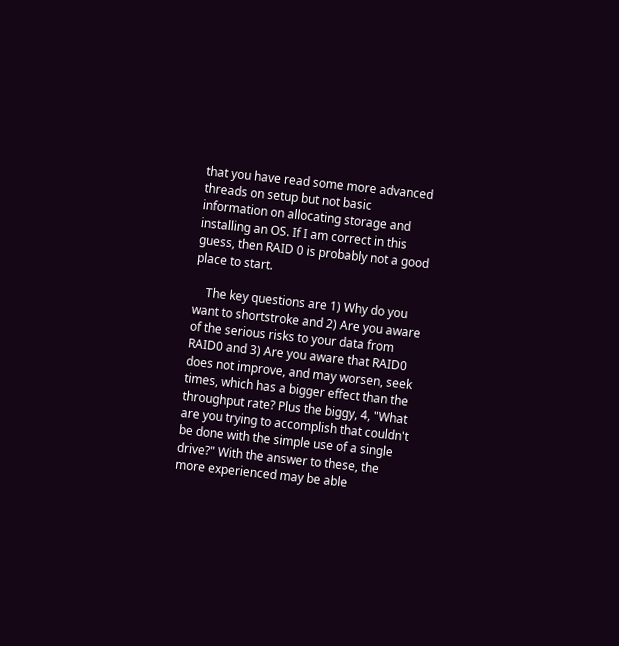that you have read some more advanced threads on setup but not basic information on allocating storage and installing an OS. If I am correct in this guess, then RAID 0 is probably not a good place to start.

    The key questions are 1) Why do you want to shortstroke and 2) Are you aware of the serious risks to your data from RAID0 and 3) Are you aware that RAID0 does not improve, and may worsen, seek times, which has a bigger effect than the throughput rate? Plus the biggy, 4, "What are you trying to accomplish that couldn't be done with the simple use of a single drive?" With the answer to these, the more experienced may be able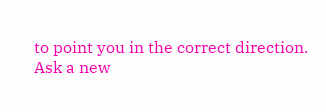to point you in the correct direction.
Ask a new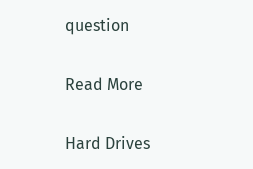question

Read More

Hard Drives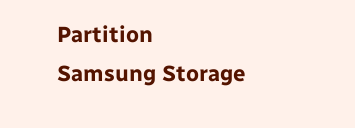Partition Samsung Storage